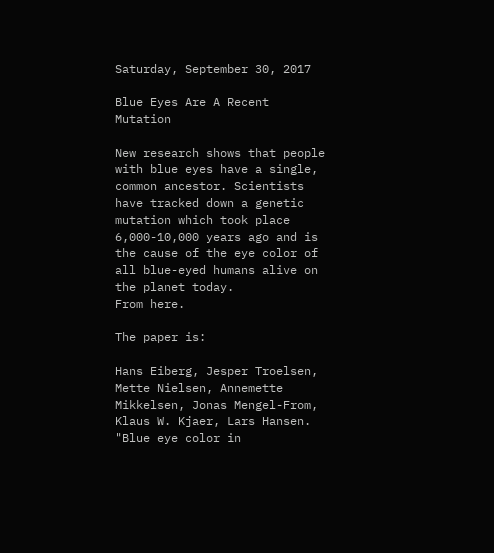Saturday, September 30, 2017

Blue Eyes Are A Recent Mutation

New research shows that people with blue eyes have a single, common ancestor. Scientists have tracked down a genetic mutation which took place 6,000-10,000 years ago and is the cause of the eye color of all blue-eyed humans alive on the planet today.
From here.

The paper is:

Hans Eiberg, Jesper Troelsen, Mette Nielsen, Annemette Mikkelsen, Jonas Mengel-From, Klaus W. Kjaer, Lars Hansen. "Blue eye color in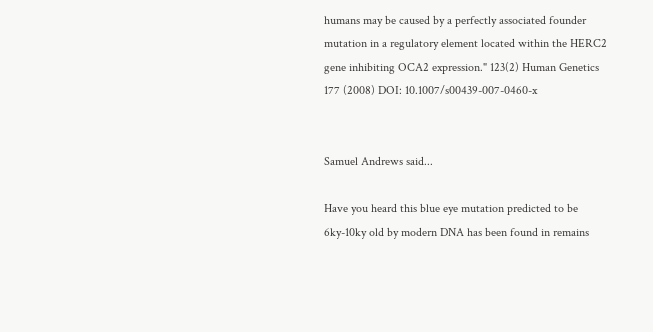humans may be caused by a perfectly associated founder mutation in a regulatory element located within the HERC2 gene inhibiting OCA2 expression." 123(2) Human Genetics 177 (2008) DOI: 10.1007/s00439-007-0460-x


Samuel Andrews said...

Have you heard this blue eye mutation predicted to be 6ky-10ky old by modern DNA has been found in remains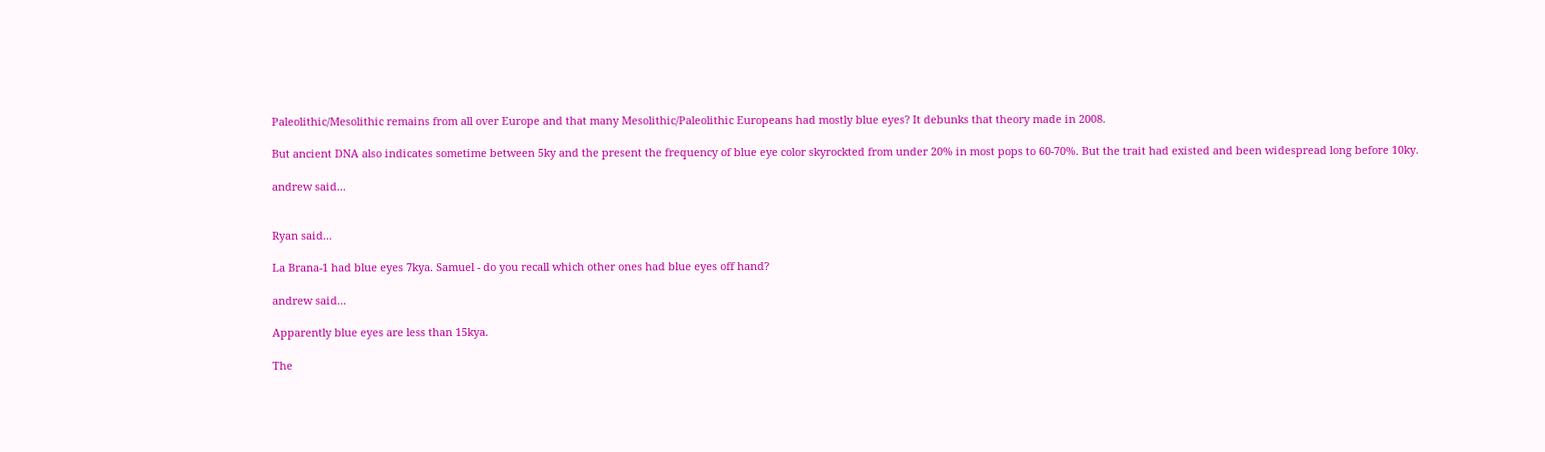Paleolithic/Mesolithic remains from all over Europe and that many Mesolithic/Paleolithic Europeans had mostly blue eyes? It debunks that theory made in 2008.

But ancient DNA also indicates sometime between 5ky and the present the frequency of blue eye color skyrockted from under 20% in most pops to 60-70%. But the trait had existed and been widespread long before 10ky.

andrew said...


Ryan said...

La Brana-1 had blue eyes 7kya. Samuel - do you recall which other ones had blue eyes off hand?

andrew said...

Apparently blue eyes are less than 15kya.

The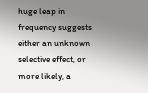huge leap in frequency suggests either an unknown selective effect, or more likely, a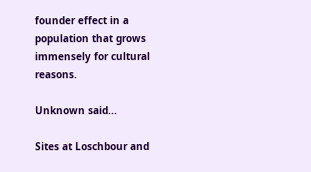founder effect in a population that grows immensely for cultural reasons.

Unknown said...

Sites at Loschbour and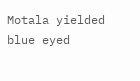Motala yielded blue eyed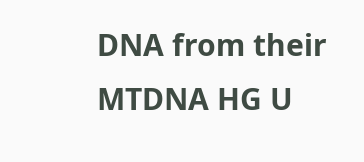DNA from their MTDNA HG U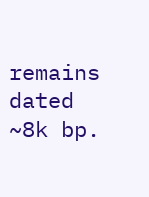remains dated ~8k bp.